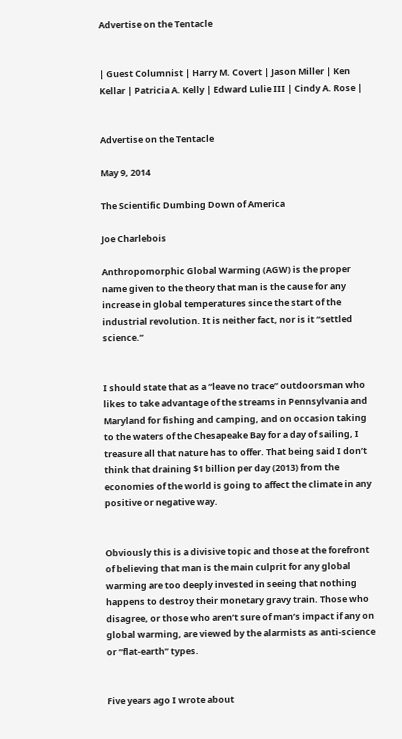Advertise on the Tentacle


| Guest Columnist | Harry M. Covert | Jason Miller | Ken Kellar | Patricia A. Kelly | Edward Lulie III | Cindy A. Rose |


Advertise on the Tentacle

May 9, 2014

The Scientific Dumbing Down of America

Joe Charlebois

Anthropomorphic Global Warming (AGW) is the proper name given to the theory that man is the cause for any increase in global temperatures since the start of the industrial revolution. It is neither fact, nor is it “settled science.”


I should state that as a “leave no trace” outdoorsman who likes to take advantage of the streams in Pennsylvania and Maryland for fishing and camping, and on occasion taking to the waters of the Chesapeake Bay for a day of sailing, I treasure all that nature has to offer. That being said I don’t think that draining $1 billion per day (2013) from the economies of the world is going to affect the climate in any positive or negative way.


Obviously this is a divisive topic and those at the forefront of believing that man is the main culprit for any global warming are too deeply invested in seeing that nothing happens to destroy their monetary gravy train. Those who disagree, or those who aren’t sure of man’s impact if any on global warming, are viewed by the alarmists as anti-science or “flat-earth” types.


Five years ago I wrote about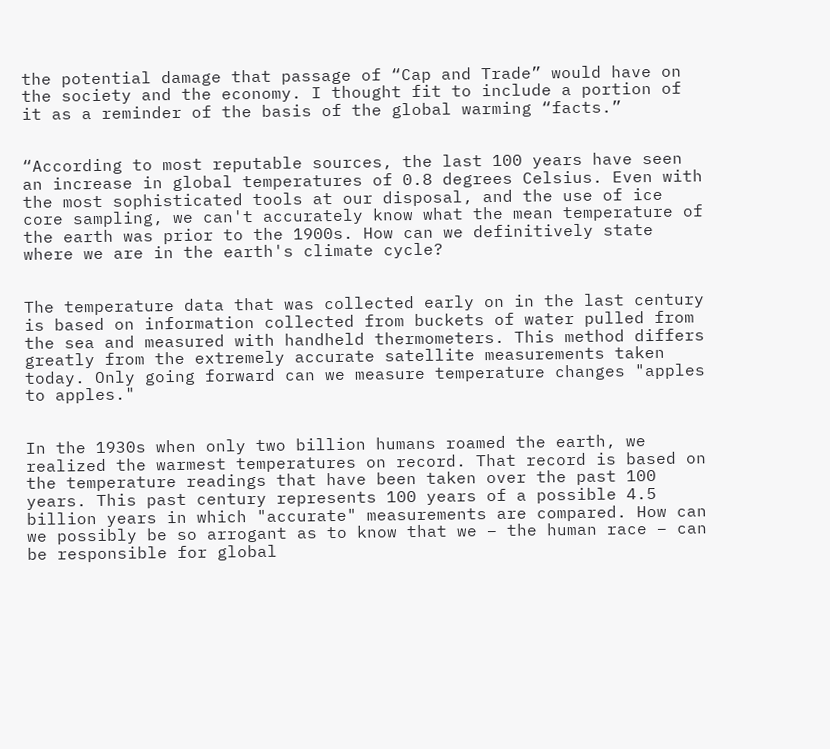the potential damage that passage of “Cap and Trade” would have on the society and the economy. I thought fit to include a portion of it as a reminder of the basis of the global warming “facts.”


“According to most reputable sources, the last 100 years have seen an increase in global temperatures of 0.8 degrees Celsius. Even with the most sophisticated tools at our disposal, and the use of ice core sampling, we can't accurately know what the mean temperature of the earth was prior to the 1900s. How can we definitively state where we are in the earth's climate cycle?


The temperature data that was collected early on in the last century is based on information collected from buckets of water pulled from the sea and measured with handheld thermometers. This method differs greatly from the extremely accurate satellite measurements taken today. Only going forward can we measure temperature changes "apples to apples."


In the 1930s when only two billion humans roamed the earth, we realized the warmest temperatures on record. That record is based on the temperature readings that have been taken over the past 100 years. This past century represents 100 years of a possible 4.5 billion years in which "accurate" measurements are compared. How can we possibly be so arrogant as to know that we – the human race – can be responsible for global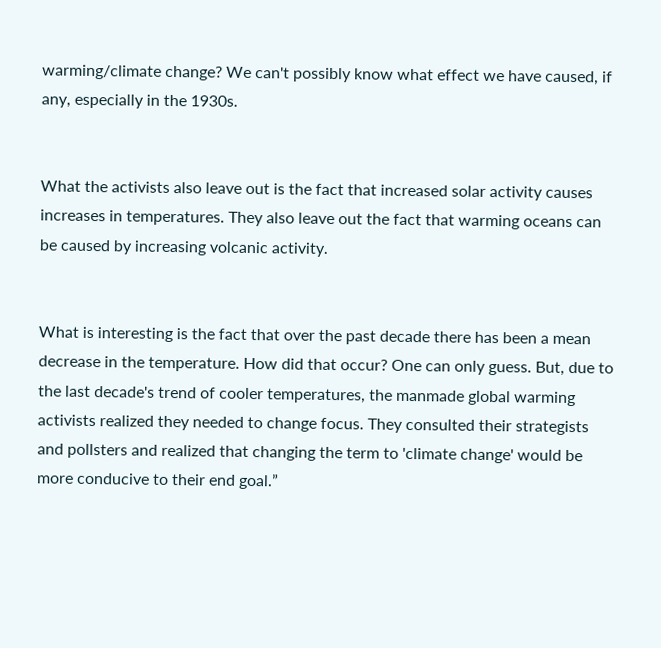warming/climate change? We can't possibly know what effect we have caused, if any, especially in the 1930s.


What the activists also leave out is the fact that increased solar activity causes increases in temperatures. They also leave out the fact that warming oceans can be caused by increasing volcanic activity.


What is interesting is the fact that over the past decade there has been a mean decrease in the temperature. How did that occur? One can only guess. But, due to the last decade's trend of cooler temperatures, the manmade global warming activists realized they needed to change focus. They consulted their strategists and pollsters and realized that changing the term to 'climate change' would be more conducive to their end goal.”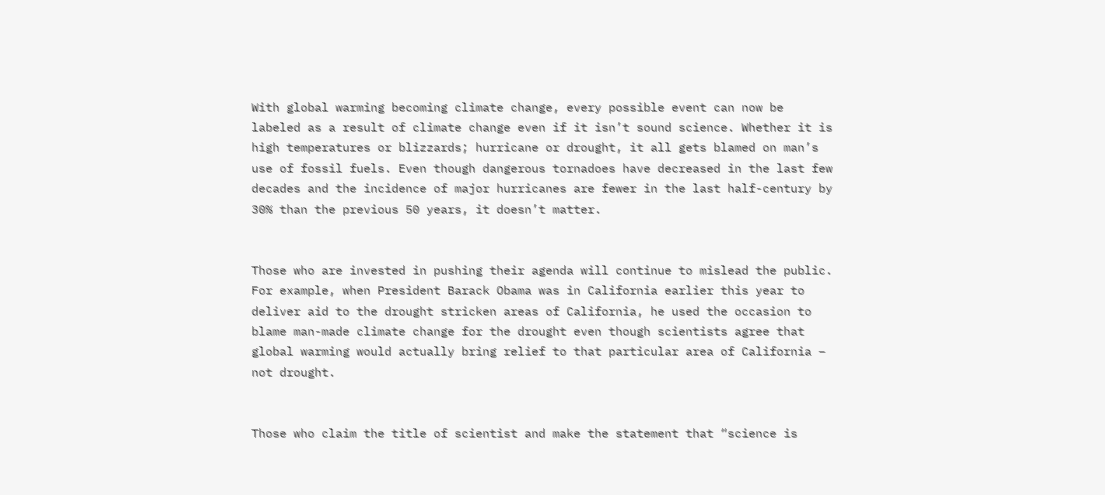With global warming becoming climate change, every possible event can now be labeled as a result of climate change even if it isn’t sound science. Whether it is high temperatures or blizzards; hurricane or drought, it all gets blamed on man’s use of fossil fuels. Even though dangerous tornadoes have decreased in the last few decades and the incidence of major hurricanes are fewer in the last half-century by 30% than the previous 50 years, it doesn’t matter.


Those who are invested in pushing their agenda will continue to mislead the public. For example, when President Barack Obama was in California earlier this year to deliver aid to the drought stricken areas of California, he used the occasion to blame man-made climate change for the drought even though scientists agree that global warming would actually bring relief to that particular area of California – not drought.


Those who claim the title of scientist and make the statement that “science is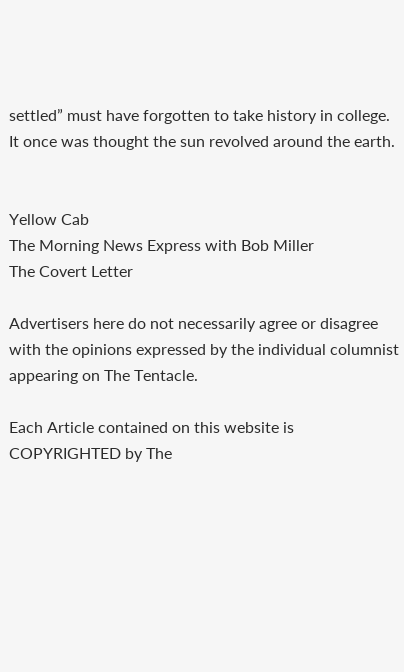settled” must have forgotten to take history in college. It once was thought the sun revolved around the earth.


Yellow Cab
The Morning News Express with Bob Miller
The Covert Letter

Advertisers here do not necessarily agree or disagree with the opinions expressed by the individual columnist appearing on The Tentacle.

Each Article contained on this website is COPYRIGHTED by The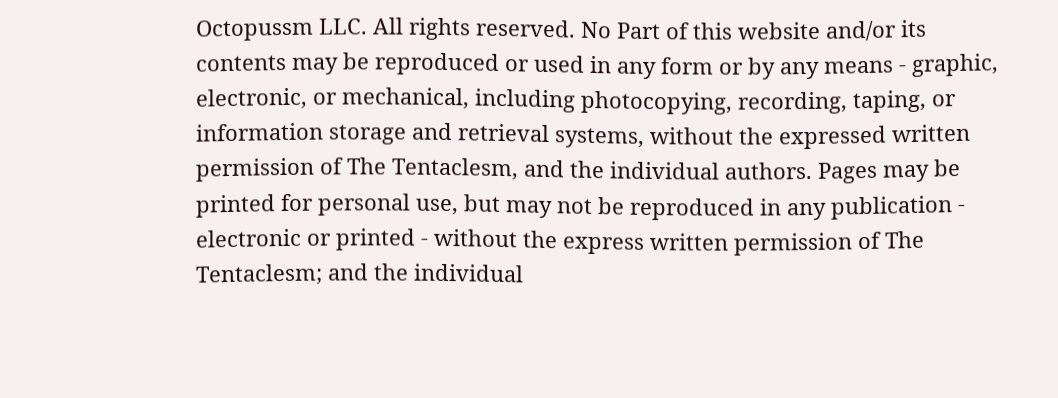Octopussm LLC. All rights reserved. No Part of this website and/or its contents may be reproduced or used in any form or by any means - graphic, electronic, or mechanical, including photocopying, recording, taping, or information storage and retrieval systems, without the expressed written permission of The Tentaclesm, and the individual authors. Pages may be printed for personal use, but may not be reproduced in any publication - electronic or printed - without the express written permission of The Tentaclesm; and the individual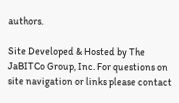authors.

Site Developed & Hosted by The JaBITCo Group, Inc. For questions on site navigation or links please contact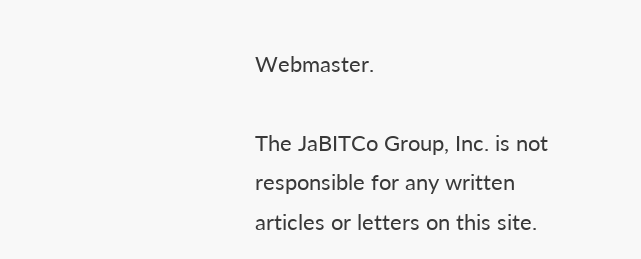Webmaster.

The JaBITCo Group, Inc. is not responsible for any written articles or letters on this site.